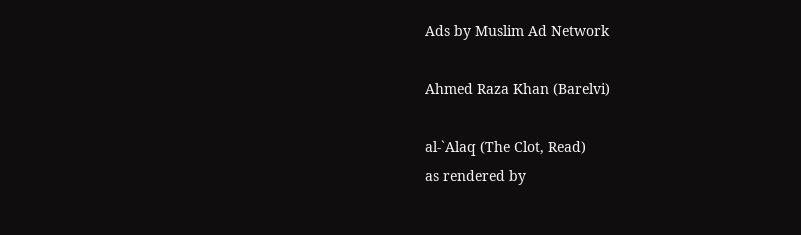Ads by Muslim Ad Network

Ahmed Raza Khan (Barelvi)

al-`Alaq (The Clot, Read)
as rendered by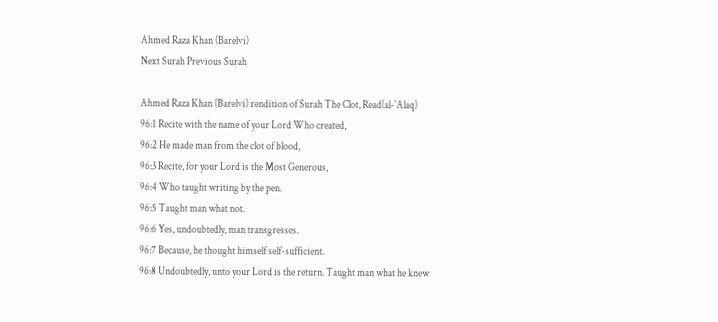Ahmed Raza Khan (Barelvi)
Next Surah Previous Surah

Ahmed Raza Khan (Barelvi) rendition of Surah The Clot, Read(al-`Alaq)
96:1 Recite with the name of your Lord Who created,
96:2 He made man from the clot of blood,
96:3 Recite, for your Lord is the Most Generous,
96:4 Who taught writing by the pen.
96:5 Taught man what not.
96:6 Yes, undoubtedly, man transgresses.
96:7 Because, he thought himself self-sufficient.
96:8 Undoubtedly, unto your Lord is the return. Taught man what he knew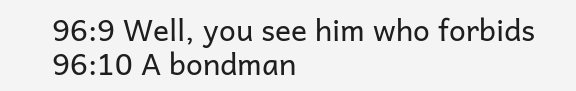96:9 Well, you see him who forbids
96:10 A bondman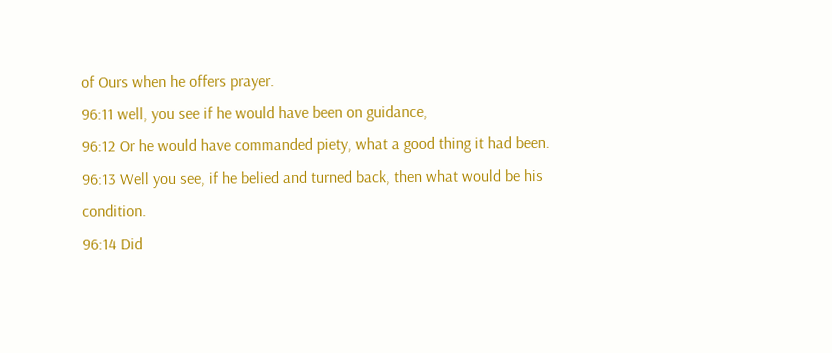of Ours when he offers prayer.
96:11 well, you see if he would have been on guidance,
96:12 Or he would have commanded piety, what a good thing it had been.
96:13 Well you see, if he belied and turned back, then what would be his condition.
96:14 Did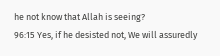he not know that Allah is seeing?
96:15 Yes, if he desisted not, We will assuredly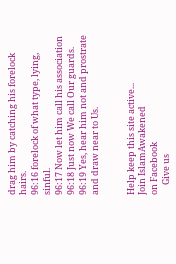drag him by catching his forelock hairs.
96:16 forelock of what type, lying, sinful.
96:17 Now let him call his association
96:18 Just now We call Our guards.
96:19 Yes, hear him not and prostrate and draw near to Us.


Help keep this site active...
Join IslamAwakened
on Facebook
     Give us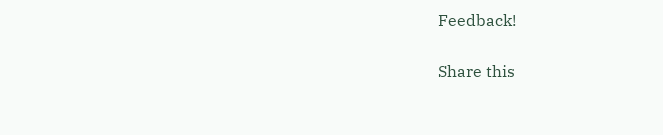Feedback!

Share this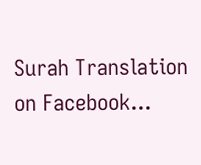Surah Translation on Facebook...